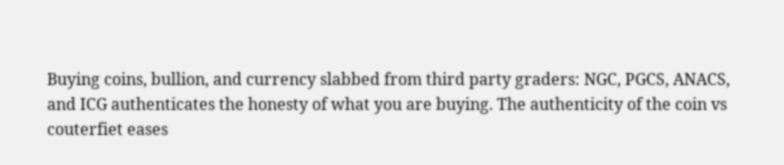Buying coins, bullion, and currency slabbed from third party graders: NGC, PGCS, ANACS, and ICG authenticates the honesty of what you are buying. The authenticity of the coin vs couterfiet eases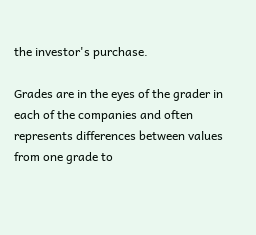the investor's purchase.

Grades are in the eyes of the grader in each of the companies and often represents differences between values from one grade to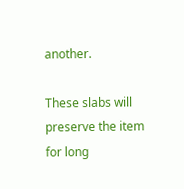another.

These slabs will preserve the item for long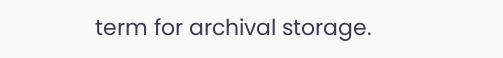term for archival storage.